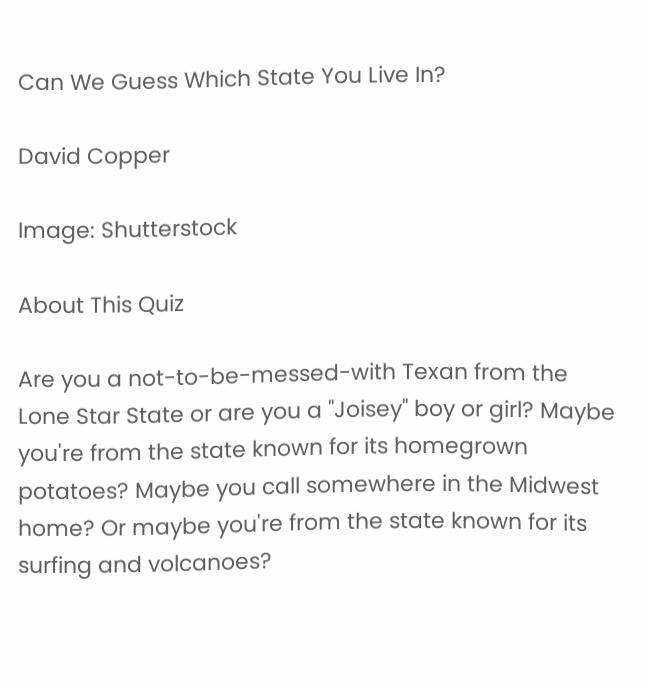Can We Guess Which State You Live In?

David Copper

Image: Shutterstock

About This Quiz

Are you a not-to-be-messed-with Texan from the Lone Star State or are you a "Joisey" boy or girl? Maybe you're from the state known for its homegrown potatoes? Maybe you call somewhere in the Midwest home? Or maybe you're from the state known for its surfing and volcanoes?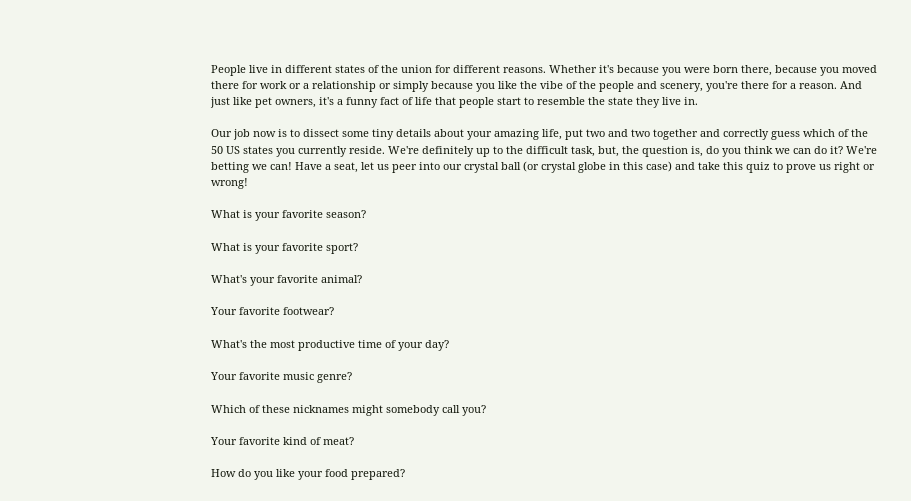People live in different states of the union for different reasons. Whether it's because you were born there, because you moved there for work or a relationship or simply because you like the vibe of the people and scenery, you're there for a reason. And just like pet owners, it's a funny fact of life that people start to resemble the state they live in.

Our job now is to dissect some tiny details about your amazing life, put two and two together and correctly guess which of the 50 US states you currently reside. We're definitely up to the difficult task, but, the question is, do you think we can do it? We're betting we can! Have a seat, let us peer into our crystal ball (or crystal globe in this case) and take this quiz to prove us right or wrong!

What is your favorite season?

What is your favorite sport?

What's your favorite animal?

Your favorite footwear?

What's the most productive time of your day?

Your favorite music genre?

Which of these nicknames might somebody call you?

Your favorite kind of meat?

How do you like your food prepared?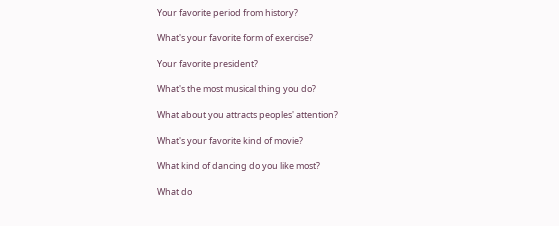Your favorite period from history?

What's your favorite form of exercise?

Your favorite president?

What's the most musical thing you do?

What about you attracts peoples' attention?

What's your favorite kind of movie?

What kind of dancing do you like most?

What do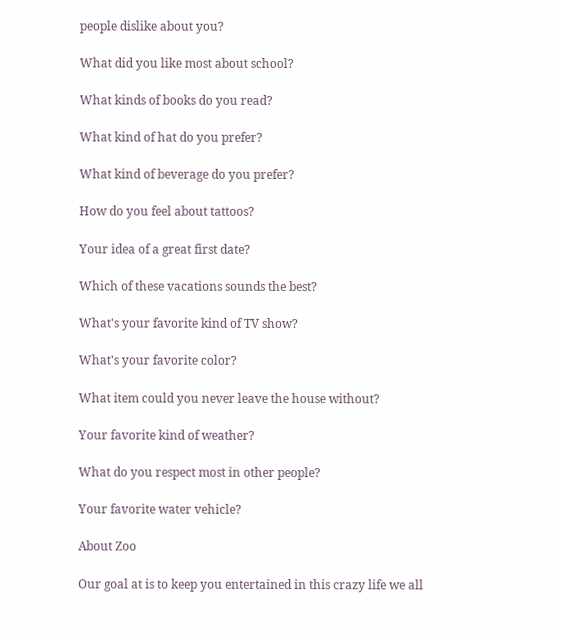people dislike about you?

What did you like most about school?

What kinds of books do you read?

What kind of hat do you prefer?

What kind of beverage do you prefer?

How do you feel about tattoos?

Your idea of a great first date?

Which of these vacations sounds the best?

What's your favorite kind of TV show?

What's your favorite color?

What item could you never leave the house without?

Your favorite kind of weather?

What do you respect most in other people?

Your favorite water vehicle?

About Zoo

Our goal at is to keep you entertained in this crazy life we all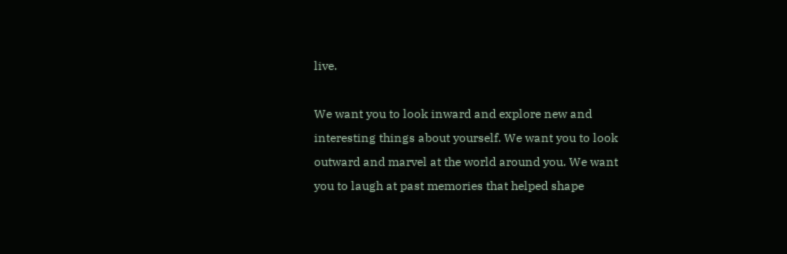live.

We want you to look inward and explore new and interesting things about yourself. We want you to look outward and marvel at the world around you. We want you to laugh at past memories that helped shape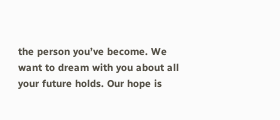the person you’ve become. We want to dream with you about all your future holds. Our hope is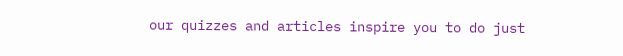our quizzes and articles inspire you to do just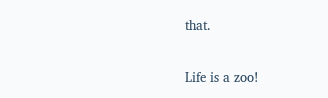that.

Life is a zoo!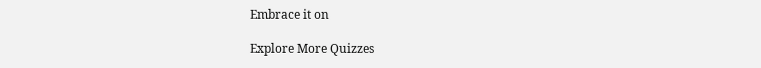Embrace it on

Explore More Quizzes